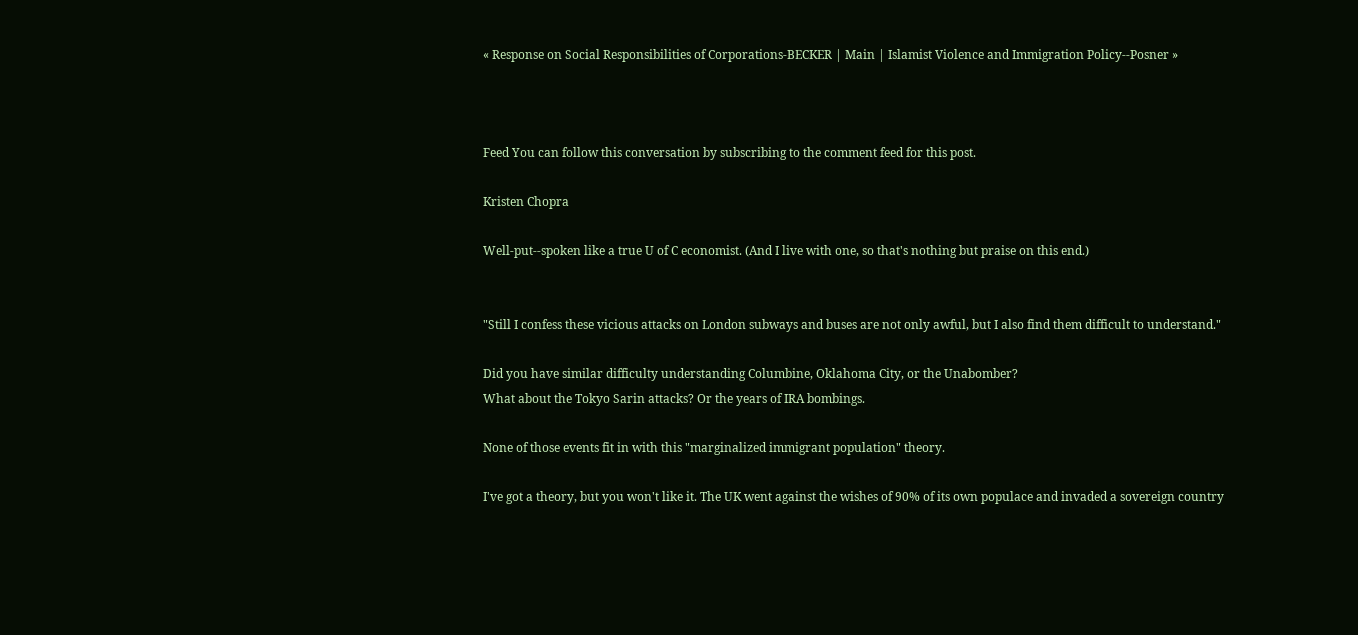« Response on Social Responsibilities of Corporations-BECKER | Main | Islamist Violence and Immigration Policy--Posner »



Feed You can follow this conversation by subscribing to the comment feed for this post.

Kristen Chopra

Well-put--spoken like a true U of C economist. (And I live with one, so that's nothing but praise on this end.)


"Still I confess these vicious attacks on London subways and buses are not only awful, but I also find them difficult to understand."

Did you have similar difficulty understanding Columbine, Oklahoma City, or the Unabomber?
What about the Tokyo Sarin attacks? Or the years of IRA bombings.

None of those events fit in with this "marginalized immigrant population" theory.

I've got a theory, but you won't like it. The UK went against the wishes of 90% of its own populace and invaded a sovereign country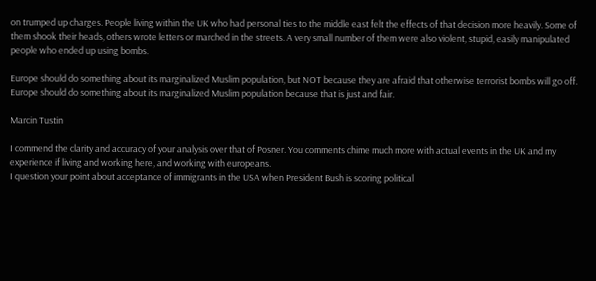on trumped up charges. People living within the UK who had personal ties to the middle east felt the effects of that decision more heavily. Some of them shook their heads, others wrote letters or marched in the streets. A very small number of them were also violent, stupid, easily manipulated people who ended up using bombs.

Europe should do something about its marginalized Muslim population, but NOT because they are afraid that otherwise terrorist bombs will go off. Europe should do something about its marginalized Muslim population because that is just and fair.

Marcin Tustin

I commend the clarity and accuracy of your analysis over that of Posner. You comments chime much more with actual events in the UK and my experience if living and working here, and working with europeans.
I question your point about acceptance of immigrants in the USA when President Bush is scoring political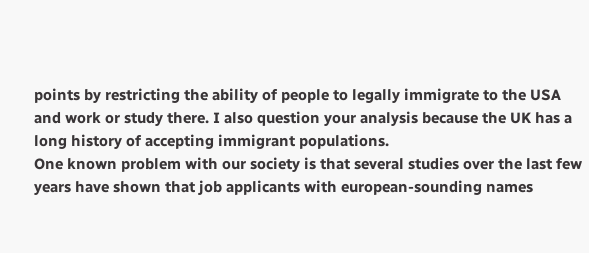points by restricting the ability of people to legally immigrate to the USA and work or study there. I also question your analysis because the UK has a long history of accepting immigrant populations.
One known problem with our society is that several studies over the last few years have shown that job applicants with european-sounding names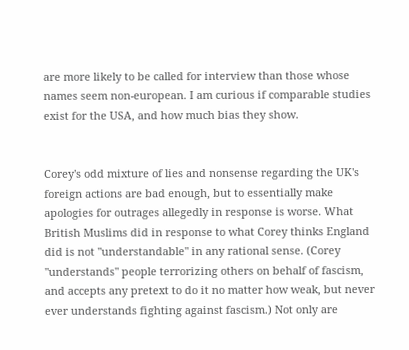are more likely to be called for interview than those whose names seem non-european. I am curious if comparable studies exist for the USA, and how much bias they show.


Corey's odd mixture of lies and nonsense regarding the UK's foreign actions are bad enough, but to essentially make apologies for outrages allegedly in response is worse. What British Muslims did in response to what Corey thinks England did is not "understandable" in any rational sense. (Corey "understands" people terrorizing others on behalf of fascism, and accepts any pretext to do it no matter how weak, but never ever understands fighting against fascism.) Not only are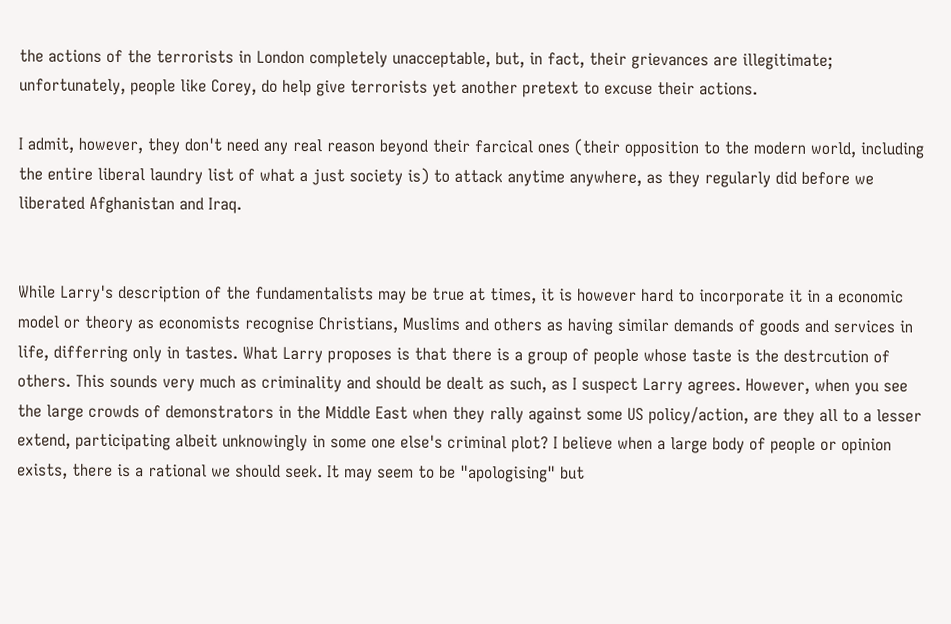the actions of the terrorists in London completely unacceptable, but, in fact, their grievances are illegitimate; unfortunately, people like Corey, do help give terrorists yet another pretext to excuse their actions.

I admit, however, they don't need any real reason beyond their farcical ones (their opposition to the modern world, including the entire liberal laundry list of what a just society is) to attack anytime anywhere, as they regularly did before we liberated Afghanistan and Iraq.


While Larry's description of the fundamentalists may be true at times, it is however hard to incorporate it in a economic model or theory as economists recognise Christians, Muslims and others as having similar demands of goods and services in life, differring only in tastes. What Larry proposes is that there is a group of people whose taste is the destrcution of others. This sounds very much as criminality and should be dealt as such, as I suspect Larry agrees. However, when you see the large crowds of demonstrators in the Middle East when they rally against some US policy/action, are they all to a lesser extend, participating albeit unknowingly in some one else's criminal plot? I believe when a large body of people or opinion exists, there is a rational we should seek. It may seem to be "apologising" but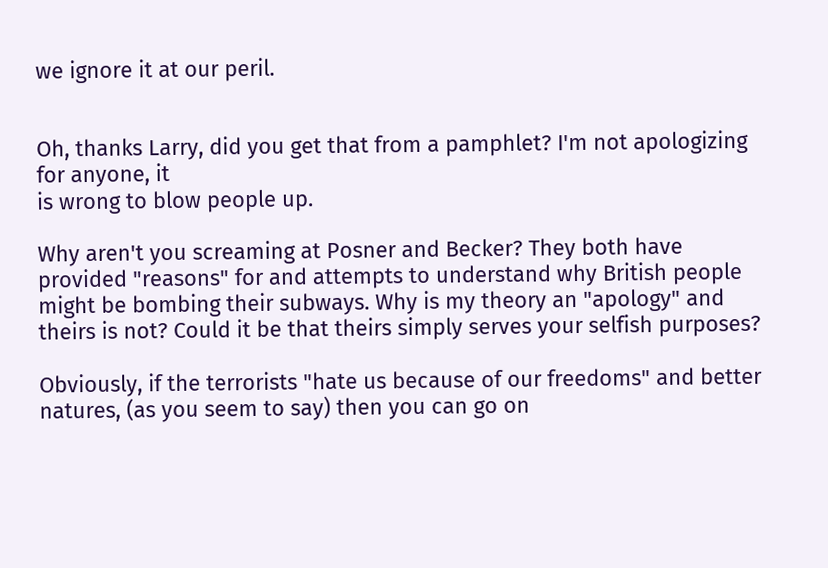we ignore it at our peril.


Oh, thanks Larry, did you get that from a pamphlet? I'm not apologizing for anyone, it
is wrong to blow people up.

Why aren't you screaming at Posner and Becker? They both have provided "reasons" for and attempts to understand why British people might be bombing their subways. Why is my theory an "apology" and theirs is not? Could it be that theirs simply serves your selfish purposes?

Obviously, if the terrorists "hate us because of our freedoms" and better natures, (as you seem to say) then you can go on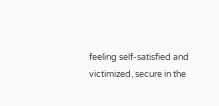feeling self-satisfied and victimized, secure in the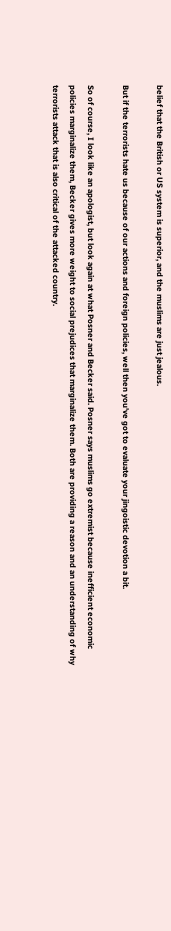belief that the British or US system is superior, and the muslims are just jealous.

But if the terrorists hate us because of our actions and foreign policies, well then you've got to evaluate your jingoistic devotion a bit.

So of course, I look like an apologist, but look again at what Posner and Becker said. Posner says muslims go extremist because inefficient economic policies marginalize them, Becker gives more weight to social prejudices that marginalize them. Both are providing a reason and an understanding of why terrorists attack that is also critical of the attacked country.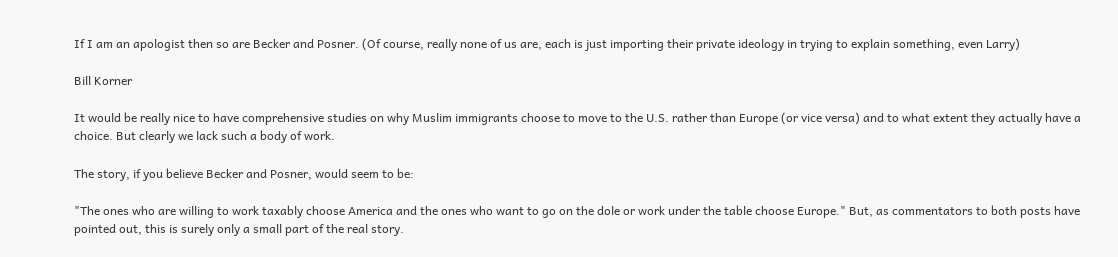If I am an apologist then so are Becker and Posner. (Of course, really none of us are, each is just importing their private ideology in trying to explain something, even Larry)

Bill Korner

It would be really nice to have comprehensive studies on why Muslim immigrants choose to move to the U.S. rather than Europe (or vice versa) and to what extent they actually have a choice. But clearly we lack such a body of work.

The story, if you believe Becker and Posner, would seem to be:

"The ones who are willing to work taxably choose America and the ones who want to go on the dole or work under the table choose Europe." But, as commentators to both posts have pointed out, this is surely only a small part of the real story.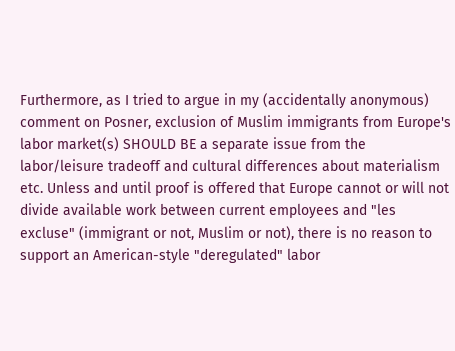Furthermore, as I tried to argue in my (accidentally anonymous) comment on Posner, exclusion of Muslim immigrants from Europe's labor market(s) SHOULD BE a separate issue from the labor/leisure tradeoff and cultural differences about materialism etc. Unless and until proof is offered that Europe cannot or will not divide available work between current employees and "les excluse" (immigrant or not, Muslim or not), there is no reason to support an American-style "deregulated" labor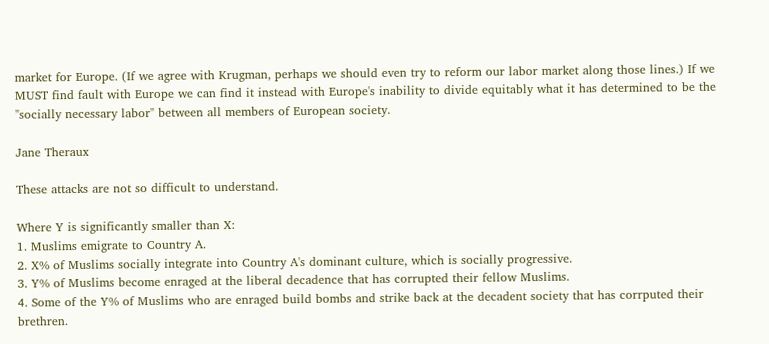market for Europe. (If we agree with Krugman, perhaps we should even try to reform our labor market along those lines.) If we MUST find fault with Europe we can find it instead with Europe's inability to divide equitably what it has determined to be the "socially necessary labor" between all members of European society.

Jane Theraux

These attacks are not so difficult to understand.

Where Y is significantly smaller than X:
1. Muslims emigrate to Country A.
2. X% of Muslims socially integrate into Country A's dominant culture, which is socially progressive.
3. Y% of Muslims become enraged at the liberal decadence that has corrupted their fellow Muslims.
4. Some of the Y% of Muslims who are enraged build bombs and strike back at the decadent society that has corrputed their brethren.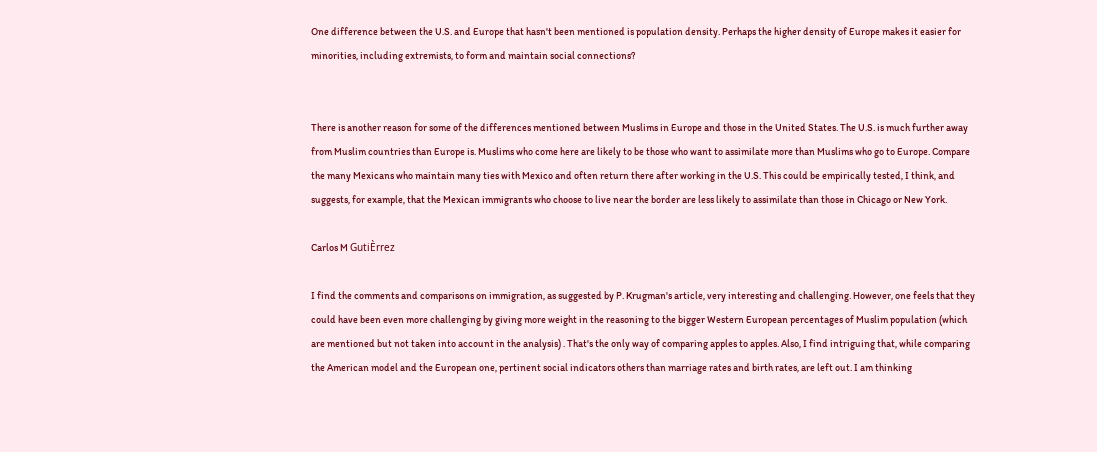One difference between the U.S. and Europe that hasn't been mentioned is population density. Perhaps the higher density of Europe makes it easier for minorities, including extremists, to form and maintain social connections?


There is another reason for some of the differences mentioned between Muslims in Europe and those in the United States. The U.S. is much further away from Muslim countries than Europe is. Muslims who come here are likely to be those who want to assimilate more than Muslims who go to Europe. Compare the many Mexicans who maintain many ties with Mexico and often return there after working in the U.S. This could be empirically tested, I think, and suggests, for example, that the Mexican immigrants who choose to live near the border are less likely to assimilate than those in Chicago or New York.

Carlos M GutiÈrrez

I find the comments and comparisons on immigration, as suggested by P. Krugman's article, very interesting and challenging. However, one feels that they could have been even more challenging by giving more weight in the reasoning to the bigger Western European percentages of Muslim population (which are mentioned but not taken into account in the analysis) . That's the only way of comparing apples to apples. Also, I find intriguing that, while comparing the American model and the European one, pertinent social indicators others than marriage rates and birth rates, are left out. I am thinking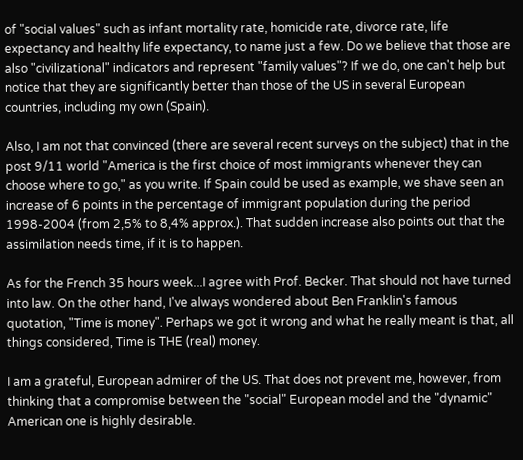of "social values" such as infant mortality rate, homicide rate, divorce rate, life expectancy and healthy life expectancy, to name just a few. Do we believe that those are also "civilizational" indicators and represent "family values"? If we do, one can't help but notice that they are significantly better than those of the US in several European countries, including my own (Spain).

Also, I am not that convinced (there are several recent surveys on the subject) that in the post 9/11 world "America is the first choice of most immigrants whenever they can choose where to go," as you write. If Spain could be used as example, we shave seen an increase of 6 points in the percentage of immigrant population during the period 1998-2004 (from 2,5% to 8,4% approx.). That sudden increase also points out that the assimilation needs time, if it is to happen.

As for the French 35 hours week...I agree with Prof. Becker. That should not have turned into law. On the other hand, I've always wondered about Ben Franklin's famous quotation, "Time is money". Perhaps we got it wrong and what he really meant is that, all things considered, Time is THE (real) money.

I am a grateful, European admirer of the US. That does not prevent me, however, from thinking that a compromise between the "social" European model and the "dynamic" American one is highly desirable.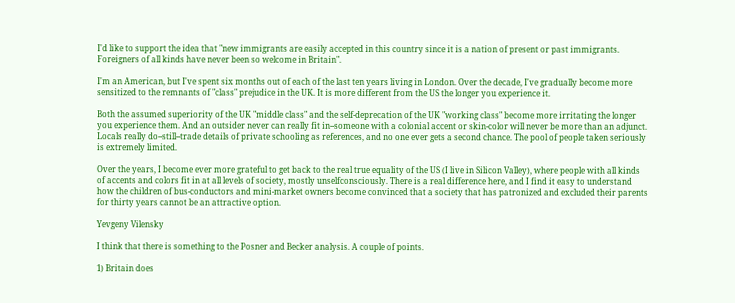I'd like to support the idea that "new immigrants are easily accepted in this country since it is a nation of present or past immigrants. Foreigners of all kinds have never been so welcome in Britain".

I'm an American, but I've spent six months out of each of the last ten years living in London. Over the decade, I've gradually become more sensitized to the remnants of "class" prejudice in the UK. It is more different from the US the longer you experience it.

Both the assumed superiority of the UK "middle class" and the self-deprecation of the UK "working class" become more irritating the longer you experience them. And an outsider never can really fit in--someone with a colonial accent or skin-color will never be more than an adjunct. Locals really do--still--trade details of private schooling as references, and no one ever gets a second chance. The pool of people taken seriously is extremely limited.

Over the years, I become ever more grateful to get back to the real true equality of the US (I live in Silicon Valley), where people with all kinds of accents and colors fit in at all levels of society, mostly unselfconsciously. There is a real difference here, and I find it easy to understand how the children of bus-conductors and mini-market owners become convinced that a society that has patronized and excluded their parents for thirty years cannot be an attractive option.

Yevgeny Vilensky

I think that there is something to the Posner and Becker analysis. A couple of points.

1) Britain does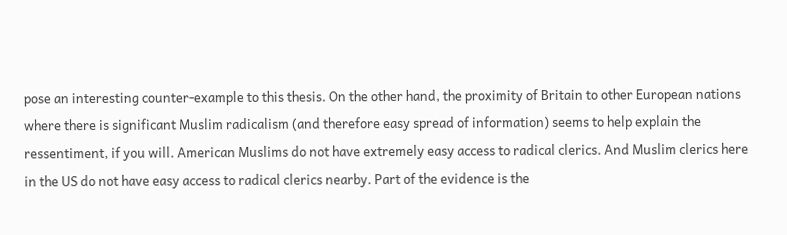pose an interesting counter-example to this thesis. On the other hand, the proximity of Britain to other European nations where there is significant Muslim radicalism (and therefore easy spread of information) seems to help explain the ressentiment, if you will. American Muslims do not have extremely easy access to radical clerics. And Muslim clerics here in the US do not have easy access to radical clerics nearby. Part of the evidence is the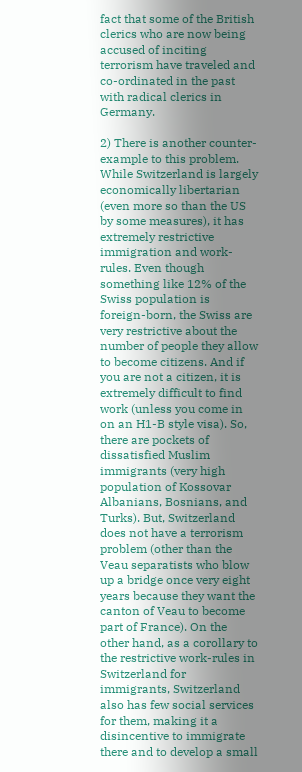fact that some of the British clerics who are now being accused of inciting terrorism have traveled and co-ordinated in the past with radical clerics in Germany.

2) There is another counter-example to this problem. While Switzerland is largely economically libertarian (even more so than the US by some measures), it has extremely restrictive immigration and work-rules. Even though something like 12% of the Swiss population is foreign-born, the Swiss are very restrictive about the number of people they allow to become citizens. And if you are not a citizen, it is extremely difficult to find work (unless you come in on an H1-B style visa). So, there are pockets of dissatisfied Muslim immigrants (very high population of Kossovar Albanians, Bosnians, and Turks). But, Switzerland does not have a terrorism problem (other than the Veau separatists who blow up a bridge once very eight years because they want the canton of Veau to become part of France). On the other hand, as a corollary to the restrictive work-rules in Switzerland for immigrants, Switzerland also has few social services for them, making it a disincentive to immigrate there and to develop a small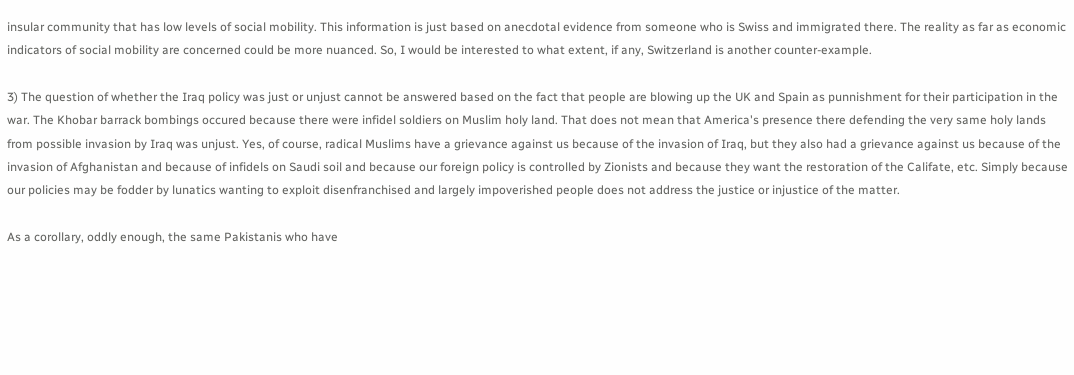insular community that has low levels of social mobility. This information is just based on anecdotal evidence from someone who is Swiss and immigrated there. The reality as far as economic indicators of social mobility are concerned could be more nuanced. So, I would be interested to what extent, if any, Switzerland is another counter-example.

3) The question of whether the Iraq policy was just or unjust cannot be answered based on the fact that people are blowing up the UK and Spain as punnishment for their participation in the war. The Khobar barrack bombings occured because there were infidel soldiers on Muslim holy land. That does not mean that America's presence there defending the very same holy lands from possible invasion by Iraq was unjust. Yes, of course, radical Muslims have a grievance against us because of the invasion of Iraq, but they also had a grievance against us because of the invasion of Afghanistan and because of infidels on Saudi soil and because our foreign policy is controlled by Zionists and because they want the restoration of the Califate, etc. Simply because our policies may be fodder by lunatics wanting to exploit disenfranchised and largely impoverished people does not address the justice or injustice of the matter.

As a corollary, oddly enough, the same Pakistanis who have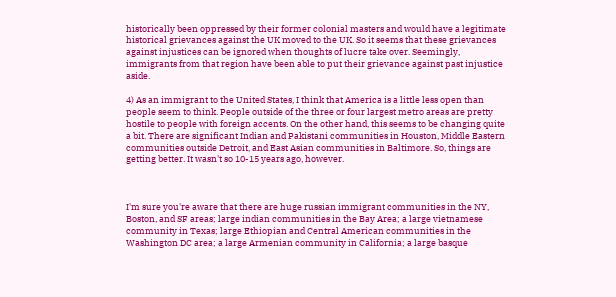historically been oppressed by their former colonial masters and would have a legitimate historical grievances against the UK moved to the UK. So it seems that these grievances against injustices can be ignored when thoughts of lucre take over. Seemingly, immigrants from that region have been able to put their grievance against past injustice aside.

4) As an immigrant to the United States, I think that America is a little less open than people seem to think. People outside of the three or four largest metro areas are pretty hostile to people with foreign accents. On the other hand, this seems to be changing quite a bit. There are significant Indian and Pakistani communities in Houston, Middle Eastern communities outside Detroit, and East Asian communities in Baltimore. So, things are getting better. It wasn't so 10-15 years ago, however.



I'm sure you're aware that there are huge russian immigrant communities in the NY, Boston, and SF areas; large indian communities in the Bay Area; a large vietnamese community in Texas; large Ethiopian and Central American communities in the Washington DC area; a large Armenian community in California; a large basque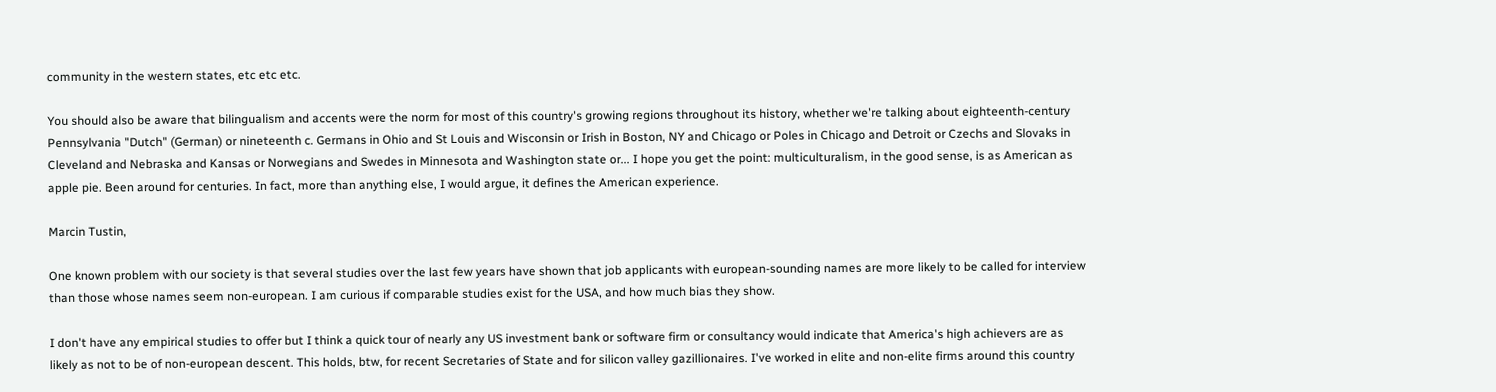community in the western states, etc etc etc.

You should also be aware that bilingualism and accents were the norm for most of this country's growing regions throughout its history, whether we're talking about eighteenth-century Pennsylvania "Dutch" (German) or nineteenth c. Germans in Ohio and St Louis and Wisconsin or Irish in Boston, NY and Chicago or Poles in Chicago and Detroit or Czechs and Slovaks in Cleveland and Nebraska and Kansas or Norwegians and Swedes in Minnesota and Washington state or... I hope you get the point: multiculturalism, in the good sense, is as American as apple pie. Been around for centuries. In fact, more than anything else, I would argue, it defines the American experience.

Marcin Tustin,

One known problem with our society is that several studies over the last few years have shown that job applicants with european-sounding names are more likely to be called for interview than those whose names seem non-european. I am curious if comparable studies exist for the USA, and how much bias they show.

I don't have any empirical studies to offer but I think a quick tour of nearly any US investment bank or software firm or consultancy would indicate that America's high achievers are as likely as not to be of non-european descent. This holds, btw, for recent Secretaries of State and for silicon valley gazillionaires. I've worked in elite and non-elite firms around this country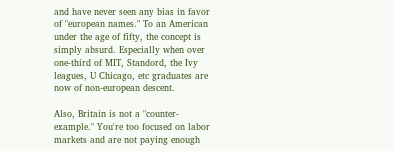and have never seen any bias in favor of "european names." To an American under the age of fifty, the concept is simply absurd. Especially when over one-third of MIT, Standord, the Ivy leagues, U Chicago, etc graduates are now of non-european descent.

Also, Britain is not a "counter-example." You're too focused on labor markets and are not paying enough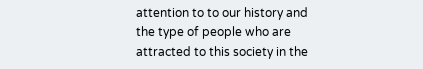attention to to our history and the type of people who are attracted to this society in the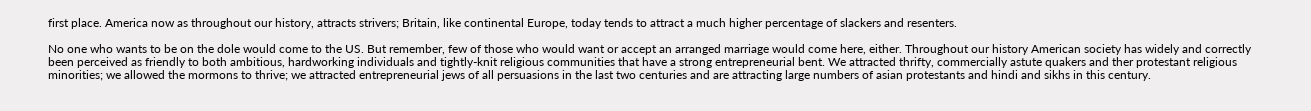first place. America now as throughout our history, attracts strivers; Britain, like continental Europe, today tends to attract a much higher percentage of slackers and resenters.

No one who wants to be on the dole would come to the US. But remember, few of those who would want or accept an arranged marriage would come here, either. Throughout our history American society has widely and correctly been perceived as friendly to both ambitious, hardworking individuals and tightly-knit religious communities that have a strong entrepreneurial bent. We attracted thrifty, commercially astute quakers and ther protestant religious minorities; we allowed the mormons to thrive; we attracted entrepreneurial jews of all persuasions in the last two centuries and are attracting large numbers of asian protestants and hindi and sikhs in this century.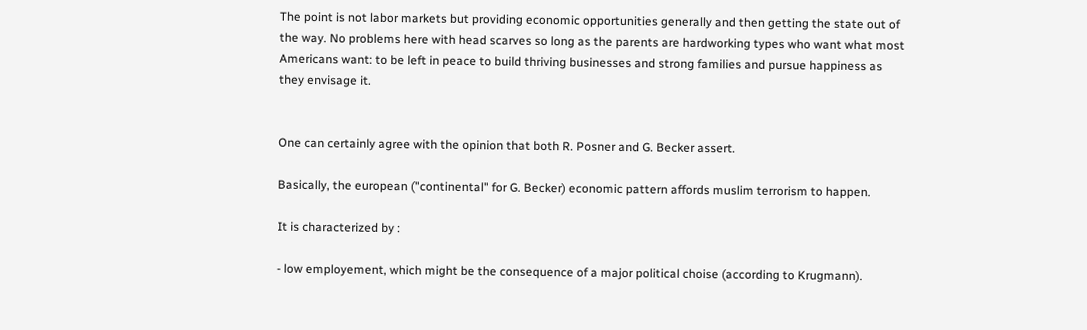The point is not labor markets but providing economic opportunities generally and then getting the state out of the way. No problems here with head scarves so long as the parents are hardworking types who want what most Americans want: to be left in peace to build thriving businesses and strong families and pursue happiness as they envisage it.


One can certainly agree with the opinion that both R. Posner and G. Becker assert.

Basically, the european ("continental" for G. Becker) economic pattern affords muslim terrorism to happen.

It is characterized by :

- low employement, which might be the consequence of a major political choise (according to Krugmann).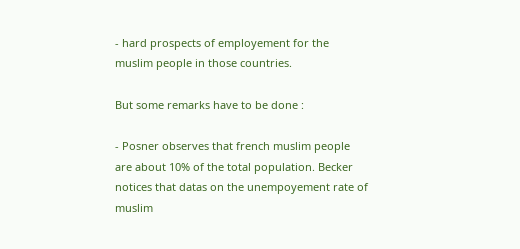- hard prospects of employement for the muslim people in those countries.

But some remarks have to be done :

- Posner observes that french muslim people are about 10% of the total population. Becker notices that datas on the unempoyement rate of muslim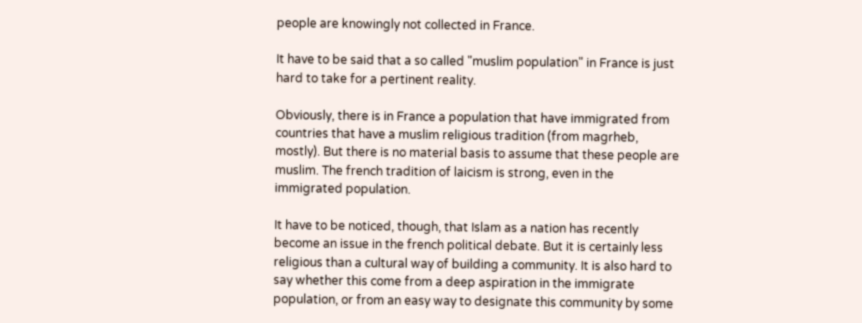people are knowingly not collected in France.

It have to be said that a so called "muslim population" in France is just hard to take for a pertinent reality.

Obviously, there is in France a population that have immigrated from countries that have a muslim religious tradition (from magrheb, mostly). But there is no material basis to assume that these people are muslim. The french tradition of laicism is strong, even in the immigrated population.

It have to be noticed, though, that Islam as a nation has recently become an issue in the french political debate. But it is certainly less religious than a cultural way of building a community. It is also hard to say whether this come from a deep aspiration in the immigrate population, or from an easy way to designate this community by some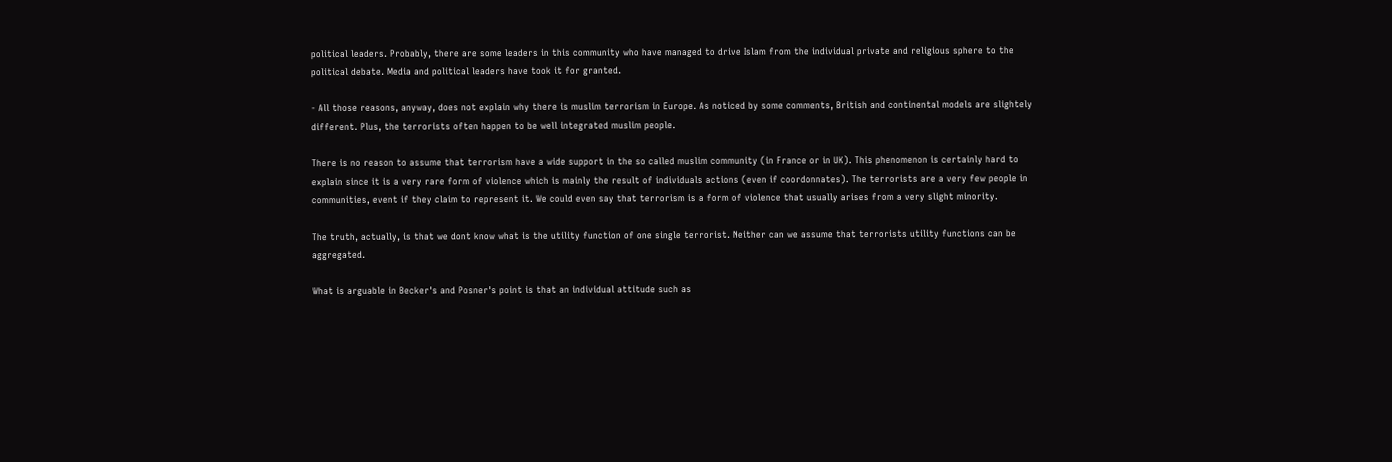political leaders. Probably, there are some leaders in this community who have managed to drive Islam from the individual private and religious sphere to the political debate. Media and political leaders have took it for granted.

- All those reasons, anyway, does not explain why there is muslim terrorism in Europe. As noticed by some comments, British and continental models are slightely different. Plus, the terrorists often happen to be well integrated muslim people.

There is no reason to assume that terrorism have a wide support in the so called muslim community (in France or in UK). This phenomenon is certainly hard to explain since it is a very rare form of violence which is mainly the result of individuals actions (even if coordonnates). The terrorists are a very few people in communities, event if they claim to represent it. We could even say that terrorism is a form of violence that usually arises from a very slight minority.

The truth, actually, is that we dont know what is the utility function of one single terrorist. Neither can we assume that terrorists utility functions can be aggregated.

What is arguable in Becker's and Posner's point is that an individual attitude such as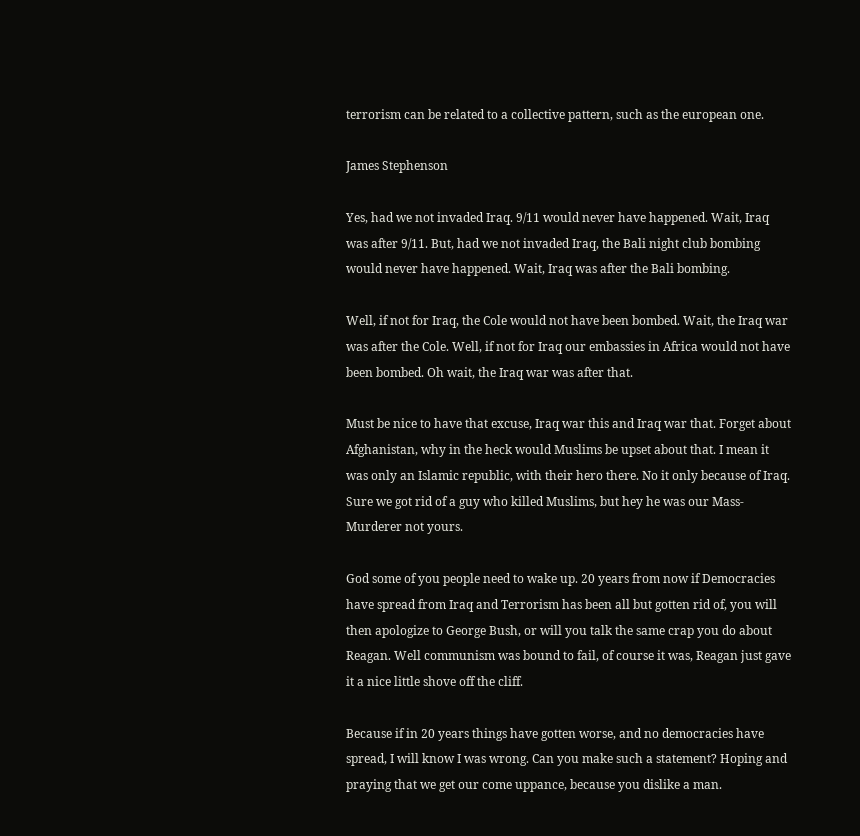terrorism can be related to a collective pattern, such as the european one.

James Stephenson

Yes, had we not invaded Iraq. 9/11 would never have happened. Wait, Iraq was after 9/11. But, had we not invaded Iraq, the Bali night club bombing would never have happened. Wait, Iraq was after the Bali bombing.

Well, if not for Iraq, the Cole would not have been bombed. Wait, the Iraq war was after the Cole. Well, if not for Iraq our embassies in Africa would not have been bombed. Oh wait, the Iraq war was after that.

Must be nice to have that excuse, Iraq war this and Iraq war that. Forget about Afghanistan, why in the heck would Muslims be upset about that. I mean it was only an Islamic republic, with their hero there. No it only because of Iraq. Sure we got rid of a guy who killed Muslims, but hey he was our Mass-Murderer not yours.

God some of you people need to wake up. 20 years from now if Democracies have spread from Iraq and Terrorism has been all but gotten rid of, you will then apologize to George Bush, or will you talk the same crap you do about Reagan. Well communism was bound to fail, of course it was, Reagan just gave it a nice little shove off the cliff.

Because if in 20 years things have gotten worse, and no democracies have spread, I will know I was wrong. Can you make such a statement? Hoping and praying that we get our come uppance, because you dislike a man.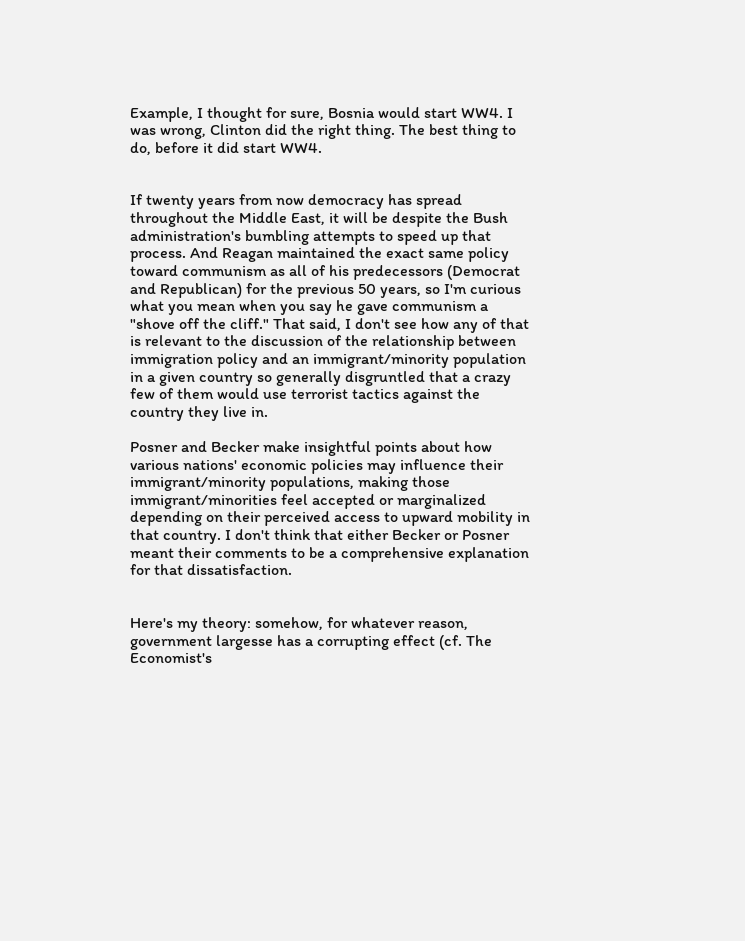Example, I thought for sure, Bosnia would start WW4. I was wrong, Clinton did the right thing. The best thing to do, before it did start WW4.


If twenty years from now democracy has spread throughout the Middle East, it will be despite the Bush administration's bumbling attempts to speed up that process. And Reagan maintained the exact same policy toward communism as all of his predecessors (Democrat and Republican) for the previous 50 years, so I'm curious what you mean when you say he gave communism a "shove off the cliff." That said, I don't see how any of that is relevant to the discussion of the relationship between immigration policy and an immigrant/minority population in a given country so generally disgruntled that a crazy few of them would use terrorist tactics against the country they live in.

Posner and Becker make insightful points about how various nations' economic policies may influence their immigrant/minority populations, making those immigrant/minorities feel accepted or marginalized depending on their perceived access to upward mobility in that country. I don't think that either Becker or Posner meant their comments to be a comprehensive explanation for that dissatisfaction.


Here's my theory: somehow, for whatever reason, government largesse has a corrupting effect (cf. The Economist's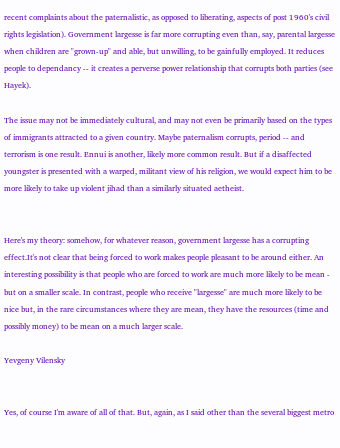recent complaints about the paternalistic, as opposed to liberating, aspects of post 1960's civil rights legislation). Government largesse is far more corrupting even than, say, parental largesse when children are "grown-up" and able, but unwilling, to be gainfully employed. It reduces people to dependancy -- it creates a perverse power relationship that corrupts both parties (see Hayek).

The issue may not be immediately cultural, and may not even be primarily based on the types of immigrants attracted to a given country. Maybe paternalism corrupts, period -- and terrorism is one result. Ennui is another, likely more common result. But if a disaffected youngster is presented with a warped, militant view of his religion, we would expect him to be more likely to take up violent jihad than a similarly situated aetheist.


Here's my theory: somehow, for whatever reason, government largesse has a corrupting effect.It's not clear that being forced to work makes people pleasant to be around either. An interesting possibility is that people who are forced to work are much more likely to be mean - but on a smaller scale. In contrast, people who receive "largesse" are much more likely to be nice but, in the rare circumstances where they are mean, they have the resources (time and possibly money) to be mean on a much larger scale.

Yevgeny Vilensky


Yes, of course I'm aware of all of that. But, again, as I said other than the several biggest metro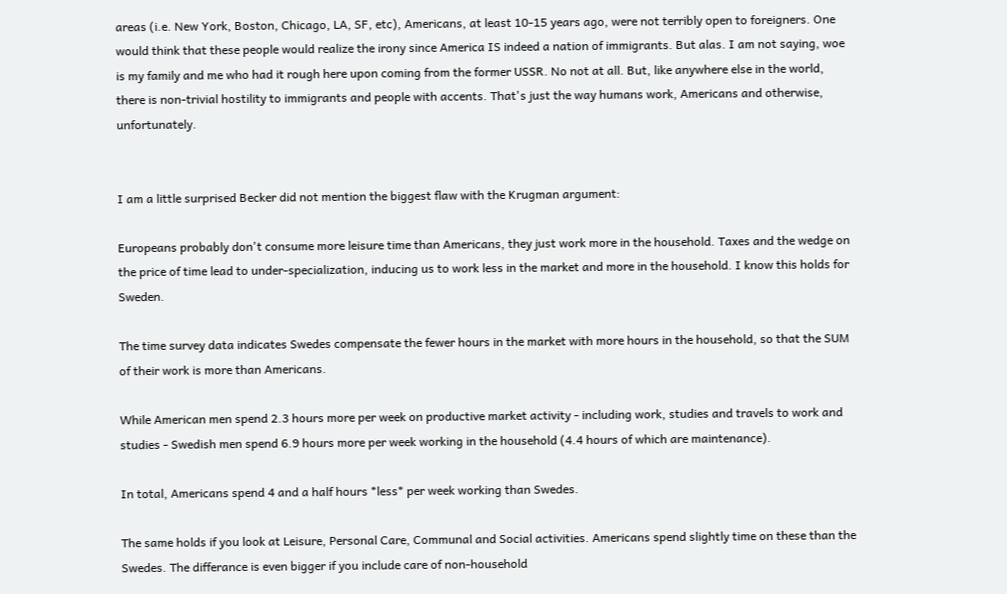areas (i.e. New York, Boston, Chicago, LA, SF, etc), Americans, at least 10-15 years ago, were not terribly open to foreigners. One would think that these people would realize the irony since America IS indeed a nation of immigrants. But alas. I am not saying, woe is my family and me who had it rough here upon coming from the former USSR. No not at all. But, like anywhere else in the world, there is non-trivial hostility to immigrants and people with accents. That's just the way humans work, Americans and otherwise, unfortunately.


I am a little surprised Becker did not mention the biggest flaw with the Krugman argument:

Europeans probably don't consume more leisure time than Americans, they just work more in the household. Taxes and the wedge on the price of time lead to under-specialization, inducing us to work less in the market and more in the household. I know this holds for Sweden.

The time survey data indicates Swedes compensate the fewer hours in the market with more hours in the household, so that the SUM of their work is more than Americans.

While American men spend 2.3 hours more per week on productive market activity - including work, studies and travels to work and studies - Swedish men spend 6.9 hours more per week working in the household (4.4 hours of which are maintenance).

In total, Americans spend 4 and a half hours *less* per week working than Swedes.

The same holds if you look at Leisure, Personal Care, Communal and Social activities. Americans spend slightly time on these than the Swedes. The differance is even bigger if you include care of non-household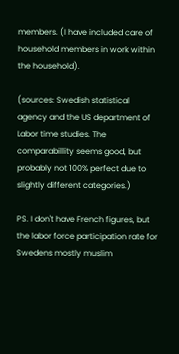members. (I have included care of household members in work within the household).

(sources: Swedish statistical agency and the US department of Labor time studies. The comparabillity seems good, but probably not 100% perfect due to slightly different categories.)

PS. I don't have French figures, but the labor force participation rate for Swedens mostly muslim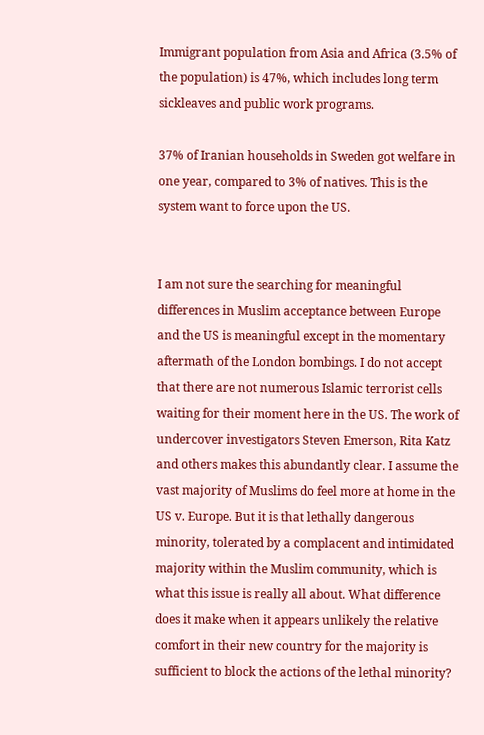Immigrant population from Asia and Africa (3.5% of the population) is 47%, which includes long term sickleaves and public work programs.

37% of Iranian households in Sweden got welfare in one year, compared to 3% of natives. This is the system want to force upon the US.


I am not sure the searching for meaningful differences in Muslim acceptance between Europe and the US is meaningful except in the momentary aftermath of the London bombings. I do not accept that there are not numerous Islamic terrorist cells waiting for their moment here in the US. The work of undercover investigators Steven Emerson, Rita Katz and others makes this abundantly clear. I assume the vast majority of Muslims do feel more at home in the US v. Europe. But it is that lethally dangerous minority, tolerated by a complacent and intimidated majority within the Muslim community, which is what this issue is really all about. What difference does it make when it appears unlikely the relative comfort in their new country for the majority is sufficient to block the actions of the lethal minority?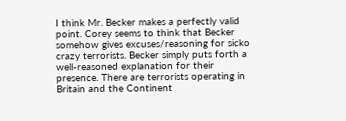I think Mr. Becker makes a perfectly valid point. Corey seems to think that Becker somehow gives excuses/reasoning for sicko crazy terrorists. Becker simply puts forth a well-reasoned explanation for their presence. There are terrorists operating in Britain and the Continent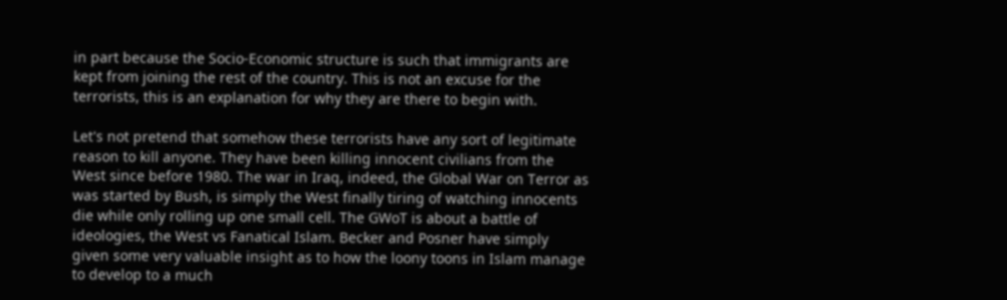in part because the Socio-Economic structure is such that immigrants are kept from joining the rest of the country. This is not an excuse for the terrorists, this is an explanation for why they are there to begin with.

Let's not pretend that somehow these terrorists have any sort of legitimate reason to kill anyone. They have been killing innocent civilians from the West since before 1980. The war in Iraq, indeed, the Global War on Terror as was started by Bush, is simply the West finally tiring of watching innocents die while only rolling up one small cell. The GWoT is about a battle of ideologies, the West vs Fanatical Islam. Becker and Posner have simply given some very valuable insight as to how the loony toons in Islam manage to develop to a much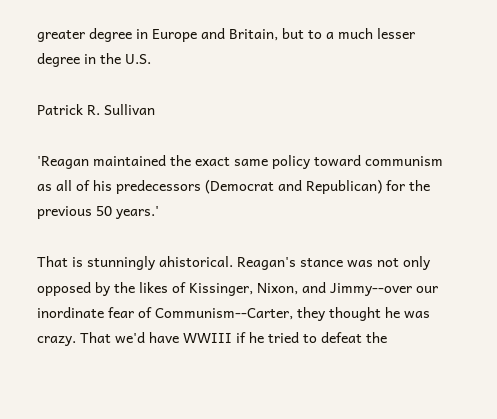greater degree in Europe and Britain, but to a much lesser degree in the U.S.

Patrick R. Sullivan

'Reagan maintained the exact same policy toward communism as all of his predecessors (Democrat and Republican) for the previous 50 years.'

That is stunningly ahistorical. Reagan's stance was not only opposed by the likes of Kissinger, Nixon, and Jimmy--over our inordinate fear of Communism--Carter, they thought he was crazy. That we'd have WWIII if he tried to defeat the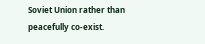Soviet Union rather than peacefully co-exist.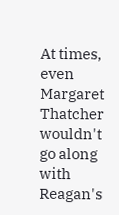At times, even Margaret Thatcher wouldn't go along with Reagan's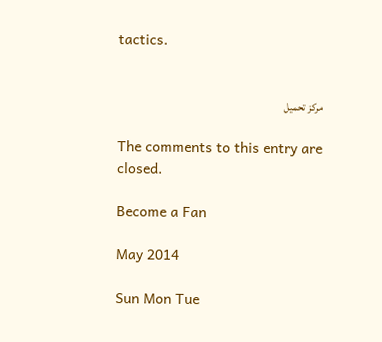tactics.


مركز تحميل

The comments to this entry are closed.

Become a Fan

May 2014

Sun Mon Tue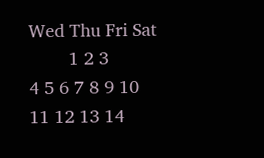Wed Thu Fri Sat
        1 2 3
4 5 6 7 8 9 10
11 12 13 14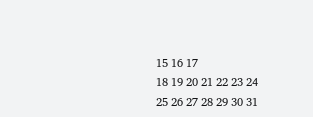15 16 17
18 19 20 21 22 23 24
25 26 27 28 29 30 31